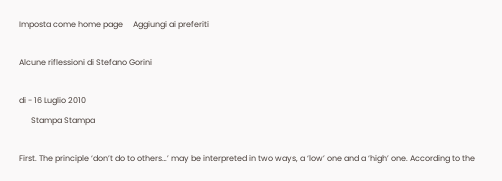Imposta come home page     Aggiungi ai preferiti

Alcune riflessioni di Stefano Gorini

di - 16 Luglio 2010
      Stampa Stampa

First. The principle ‘don’t do to others…’ may be interpreted in two ways, a ‘low’ one and a ‘high’ one. According to the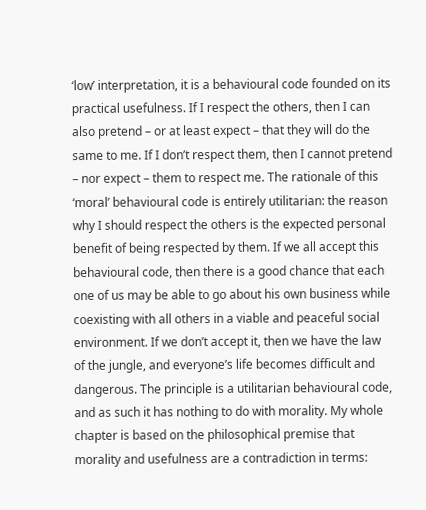‘low’ interpretation, it is a behavioural code founded on its practical usefulness. If I respect the others, then I can also pretend – or at least expect – that they will do the same to me. If I don’t respect them, then I cannot pretend – nor expect – them to respect me. The rationale of this ‘moral’ behavioural code is entirely utilitarian: the reason why I should respect the others is the expected personal benefit of being respected by them. If we all accept this behavioural code, then there is a good chance that each one of us may be able to go about his own business while coexisting with all others in a viable and peaceful social environment. If we don’t accept it, then we have the law of the jungle, and everyone’s life becomes difficult and dangerous. The principle is a utilitarian behavioural code, and as such it has nothing to do with morality. My whole chapter is based on the philosophical premise that morality and usefulness are a contradiction in terms: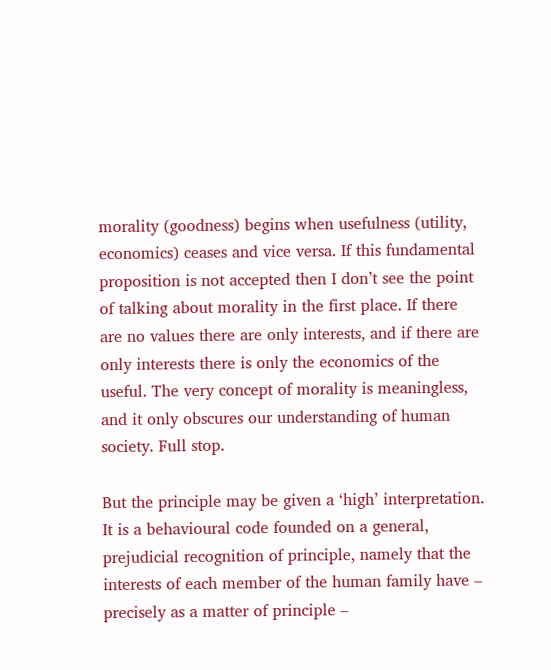morality (goodness) begins when usefulness (utility, economics) ceases and vice versa. If this fundamental proposition is not accepted then I don’t see the point of talking about morality in the first place. If there are no values there are only interests, and if there are only interests there is only the economics of the useful. The very concept of morality is meaningless, and it only obscures our understanding of human society. Full stop.

But the principle may be given a ‘high’ interpretation. It is a behavioural code founded on a general, prejudicial recognition of principle, namely that the interests of each member of the human family have – precisely as a matter of principle –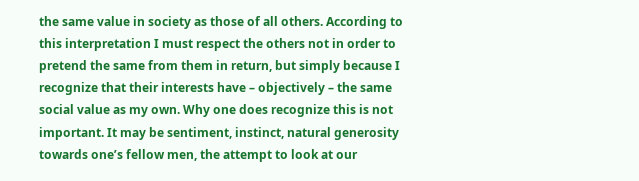the same value in society as those of all others. According to this interpretation I must respect the others not in order to pretend the same from them in return, but simply because I recognize that their interests have – objectively – the same social value as my own. Why one does recognize this is not important. It may be sentiment, instinct, natural generosity towards one’s fellow men, the attempt to look at our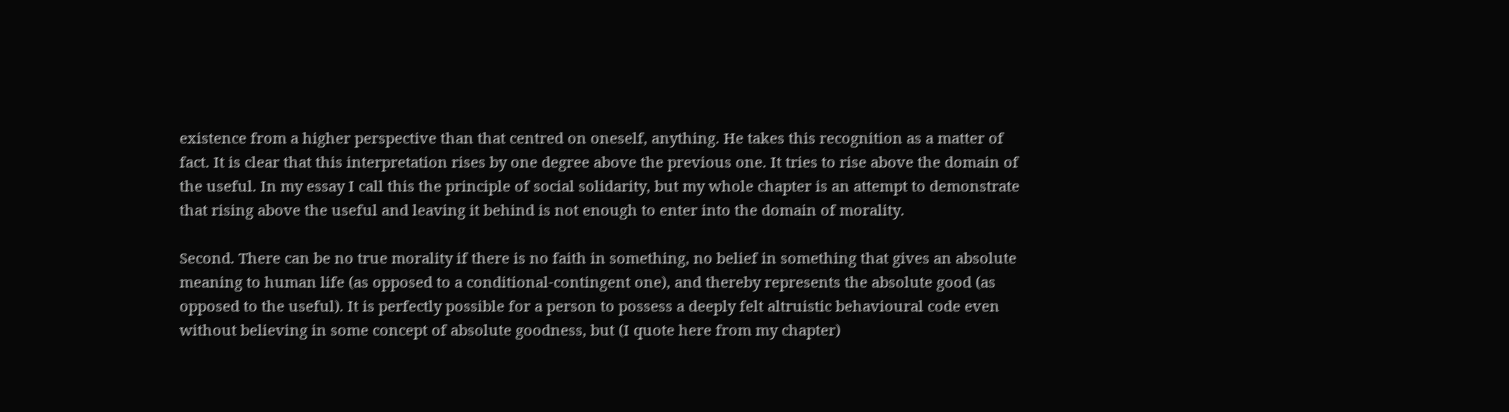existence from a higher perspective than that centred on oneself, anything. He takes this recognition as a matter of fact. It is clear that this interpretation rises by one degree above the previous one. It tries to rise above the domain of the useful. In my essay I call this the principle of social solidarity, but my whole chapter is an attempt to demonstrate that rising above the useful and leaving it behind is not enough to enter into the domain of morality.

Second. There can be no true morality if there is no faith in something, no belief in something that gives an absolute meaning to human life (as opposed to a conditional-contingent one), and thereby represents the absolute good (as opposed to the useful). It is perfectly possible for a person to possess a deeply felt altruistic behavioural code even without believing in some concept of absolute goodness, but (I quote here from my chapter)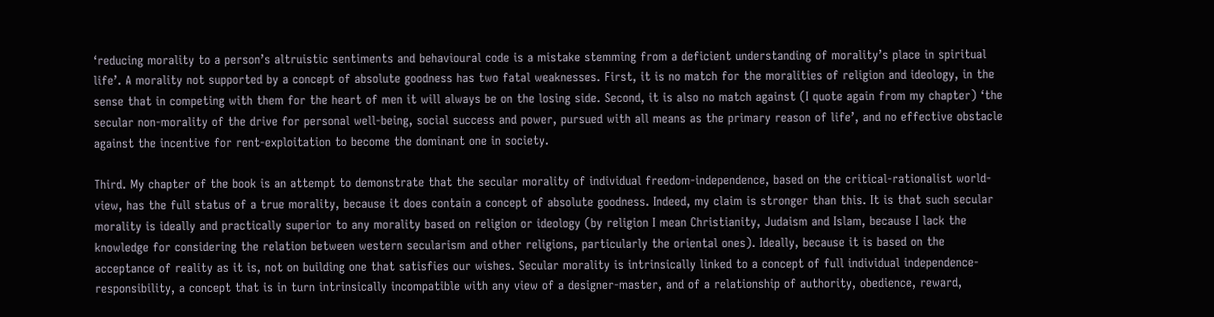‘reducing morality to a person’s altruistic sentiments and behavioural code is a mistake stemming from a deficient understanding of morality’s place in spiritual life’. A morality not supported by a concept of absolute goodness has two fatal weaknesses. First, it is no match for the moralities of religion and ideology, in the sense that in competing with them for the heart of men it will always be on the losing side. Second, it is also no match against (I quote again from my chapter) ‘the secular non-morality of the drive for personal well-being, social success and power, pursued with all means as the primary reason of life’, and no effective obstacle against the incentive for rent-exploitation to become the dominant one in society.

Third. My chapter of the book is an attempt to demonstrate that the secular morality of individual freedom-independence, based on the critical-rationalist world-view, has the full status of a true morality, because it does contain a concept of absolute goodness. Indeed, my claim is stronger than this. It is that such secular morality is ideally and practically superior to any morality based on religion or ideology (by religion I mean Christianity, Judaism and Islam, because I lack the knowledge for considering the relation between western secularism and other religions, particularly the oriental ones). Ideally, because it is based on the acceptance of reality as it is, not on building one that satisfies our wishes. Secular morality is intrinsically linked to a concept of full individual independence-responsibility, a concept that is in turn intrinsically incompatible with any view of a designer-master, and of a relationship of authority, obedience, reward,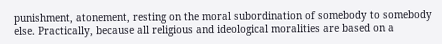punishment, atonement, resting on the moral subordination of somebody to somebody else. Practically, because all religious and ideological moralities are based on a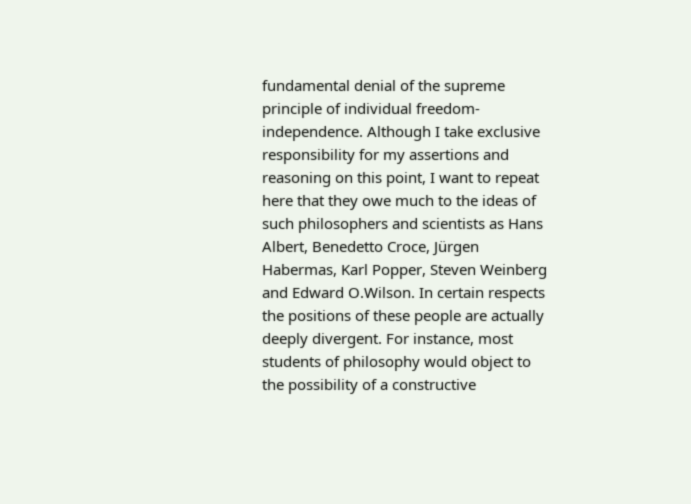fundamental denial of the supreme principle of individual freedom-independence. Although I take exclusive responsibility for my assertions and reasoning on this point, I want to repeat here that they owe much to the ideas of such philosophers and scientists as Hans Albert, Benedetto Croce, Jürgen Habermas, Karl Popper, Steven Weinberg and Edward O.Wilson. In certain respects the positions of these people are actually deeply divergent. For instance, most students of philosophy would object to the possibility of a constructive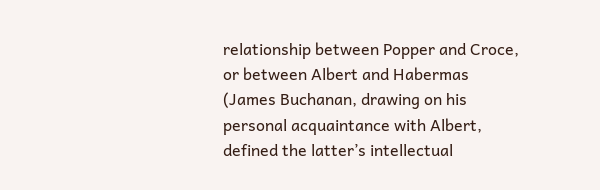relationship between Popper and Croce, or between Albert and Habermas (James Buchanan, drawing on his personal acquaintance with Albert, defined the latter’s intellectual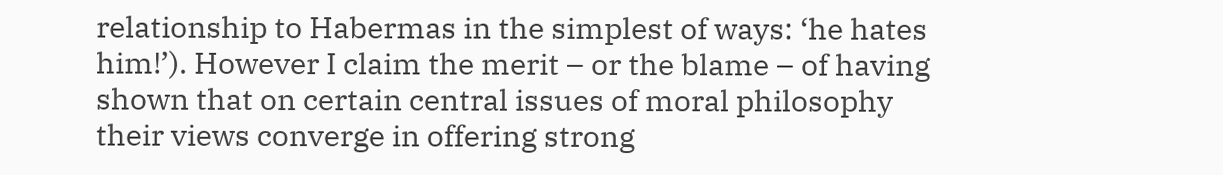relationship to Habermas in the simplest of ways: ‘he hates him!’). However I claim the merit – or the blame – of having shown that on certain central issues of moral philosophy their views converge in offering strong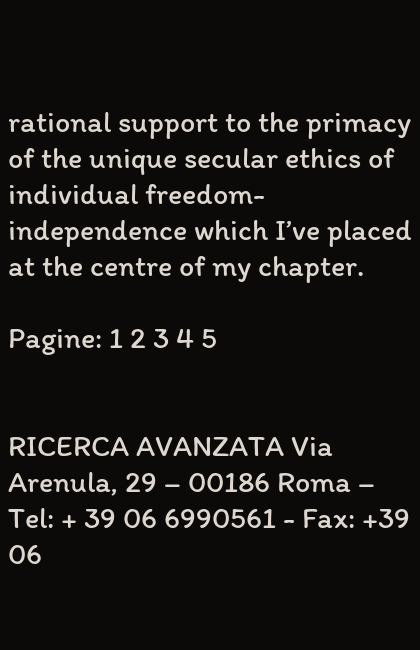rational support to the primacy of the unique secular ethics of individual freedom-independence which I’ve placed at the centre of my chapter.

Pagine: 1 2 3 4 5


RICERCA AVANZATA Via Arenula, 29 – 00186 Roma – Tel: + 39 06 6990561 - Fax: +39 06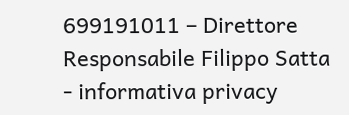699191011 – Direttore Responsabile Filippo Satta - informativa privacy